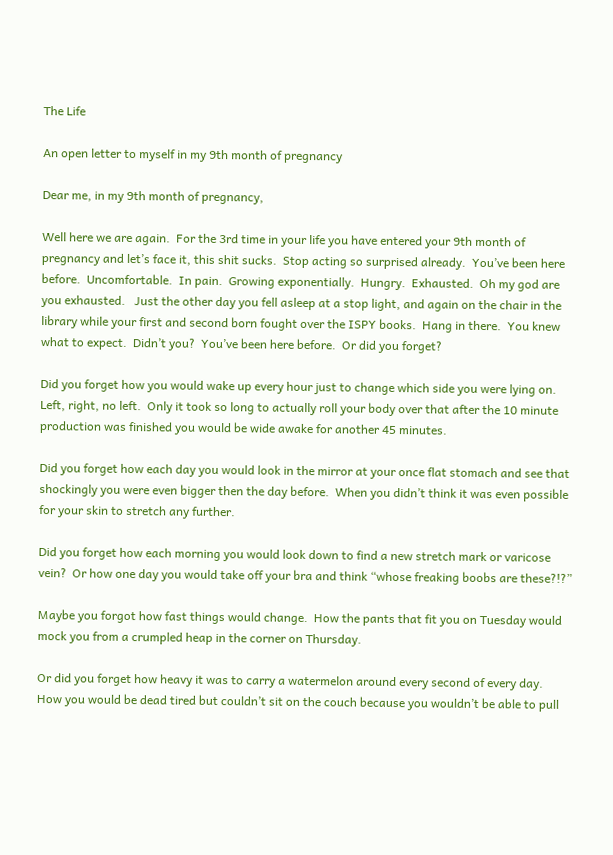The Life

An open letter to myself in my 9th month of pregnancy

Dear me, in my 9th month of pregnancy,

Well here we are again.  For the 3rd time in your life you have entered your 9th month of pregnancy and let’s face it, this shit sucks.  Stop acting so surprised already.  You’ve been here before.  Uncomfortable.  In pain.  Growing exponentially.  Hungry.  Exhausted.  Oh my god are you exhausted.   Just the other day you fell asleep at a stop light, and again on the chair in the library while your first and second born fought over the ISPY books.  Hang in there.  You knew what to expect.  Didn’t you?  You’ve been here before.  Or did you forget?

Did you forget how you would wake up every hour just to change which side you were lying on.  Left, right, no left.  Only it took so long to actually roll your body over that after the 10 minute production was finished you would be wide awake for another 45 minutes.

Did you forget how each day you would look in the mirror at your once flat stomach and see that shockingly you were even bigger then the day before.  When you didn’t think it was even possible for your skin to stretch any further.

Did you forget how each morning you would look down to find a new stretch mark or varicose vein?  Or how one day you would take off your bra and think “whose freaking boobs are these?!?”

Maybe you forgot how fast things would change.  How the pants that fit you on Tuesday would mock you from a crumpled heap in the corner on Thursday.

Or did you forget how heavy it was to carry a watermelon around every second of every day.  How you would be dead tired but couldn’t sit on the couch because you wouldn’t be able to pull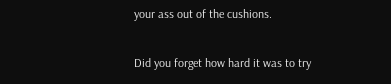your ass out of the cushions.

Did you forget how hard it was to try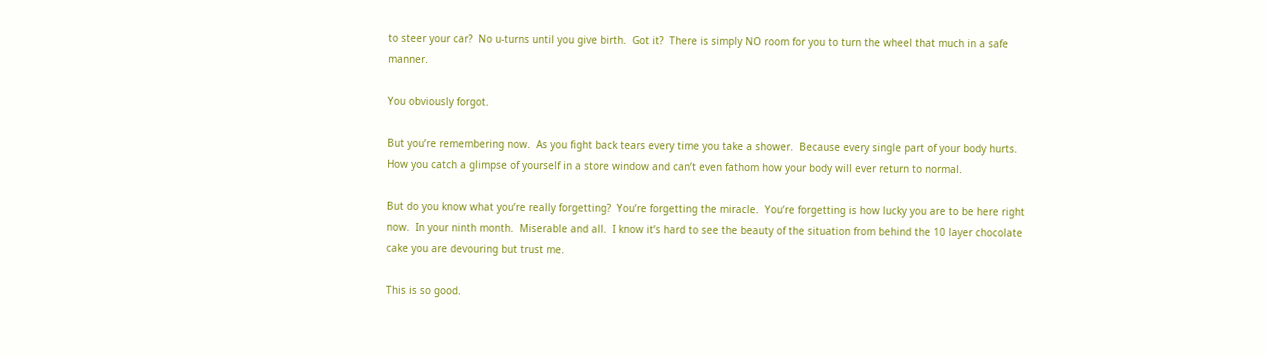to steer your car?  No u-turns until you give birth.  Got it?  There is simply NO room for you to turn the wheel that much in a safe manner.

You obviously forgot.

But you’re remembering now.  As you fight back tears every time you take a shower.  Because every single part of your body hurts.  How you catch a glimpse of yourself in a store window and can’t even fathom how your body will ever return to normal.

But do you know what you’re really forgetting?  You’re forgetting the miracle.  You’re forgetting is how lucky you are to be here right now.  In your ninth month.  Miserable and all.  I know it’s hard to see the beauty of the situation from behind the 10 layer chocolate cake you are devouring but trust me.

This is so good.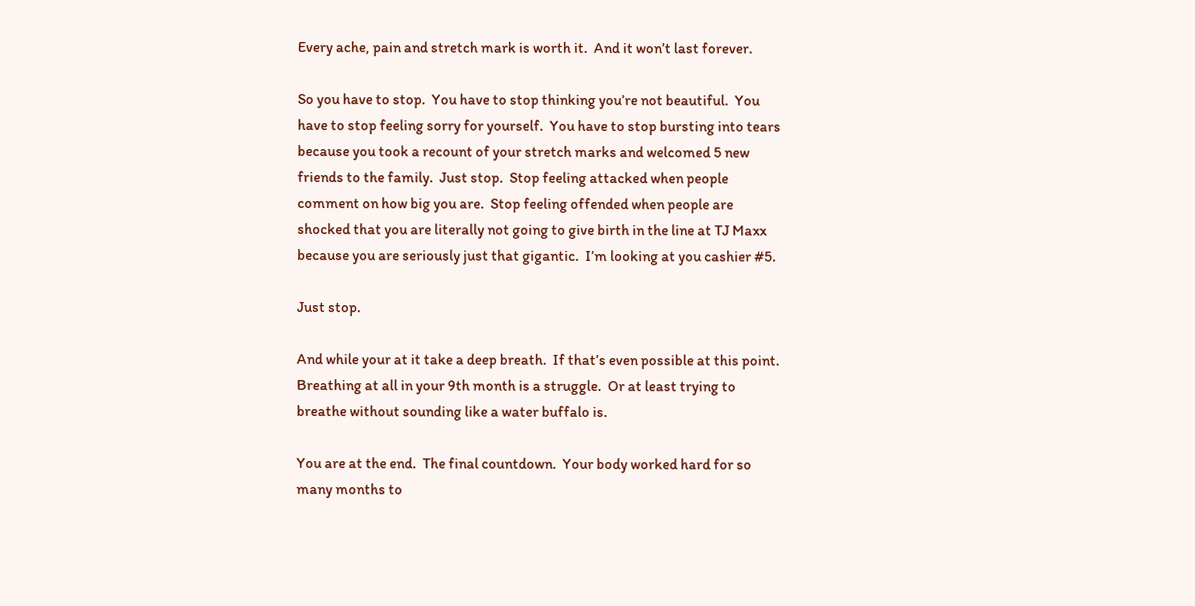Every ache, pain and stretch mark is worth it.  And it won’t last forever.

So you have to stop.  You have to stop thinking you’re not beautiful.  You have to stop feeling sorry for yourself.  You have to stop bursting into tears because you took a recount of your stretch marks and welcomed 5 new friends to the family.  Just stop.  Stop feeling attacked when people comment on how big you are.  Stop feeling offended when people are shocked that you are literally not going to give birth in the line at TJ Maxx because you are seriously just that gigantic.  I’m looking at you cashier #5.

Just stop.

And while your at it take a deep breath.  If that’s even possible at this point.  Breathing at all in your 9th month is a struggle.  Or at least trying to breathe without sounding like a water buffalo is.

You are at the end.  The final countdown.  Your body worked hard for so many months to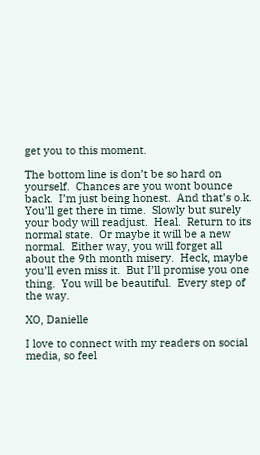get you to this moment.

The bottom line is don’t be so hard on yourself.  Chances are you wont bounce back.  I’m just being honest.  And that’s o.k.  You’ll get there in time.  Slowly but surely your body will readjust.  Heal.  Return to its normal state.  Or maybe it will be a new normal.  Either way, you will forget all about the 9th month misery.  Heck, maybe you’ll even miss it.  But I’ll promise you one thing.  You will be beautiful.  Every step of the way.

XO, Danielle

I love to connect with my readers on social media, so feel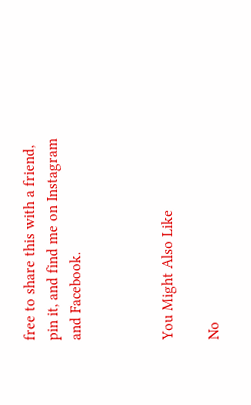free to share this with a friend, pin it, and find me on Instagram and Facebook.



You Might Also Like

No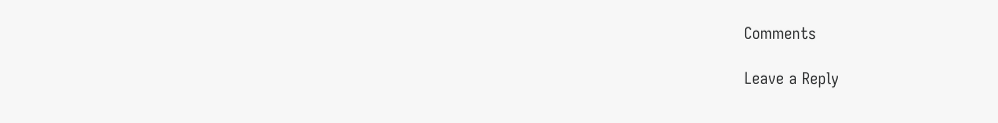Comments

Leave a Reply